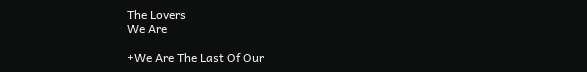The Lovers
We Are

+We Are The Last Of Our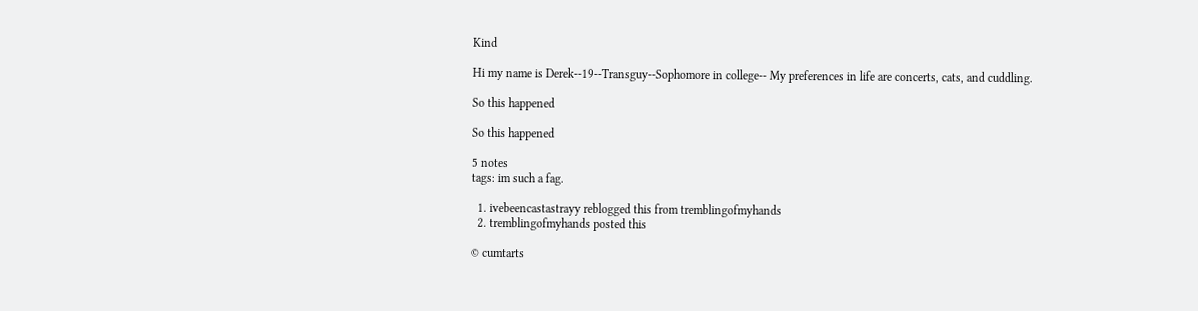Kind

Hi my name is Derek--19--Transguy--Sophomore in college-- My preferences in life are concerts, cats, and cuddling.

So this happened

So this happened

5 notes
tags: im such a fag.

  1. ivebeencastastrayy reblogged this from tremblingofmyhands
  2. tremblingofmyhands posted this

© cumtarts